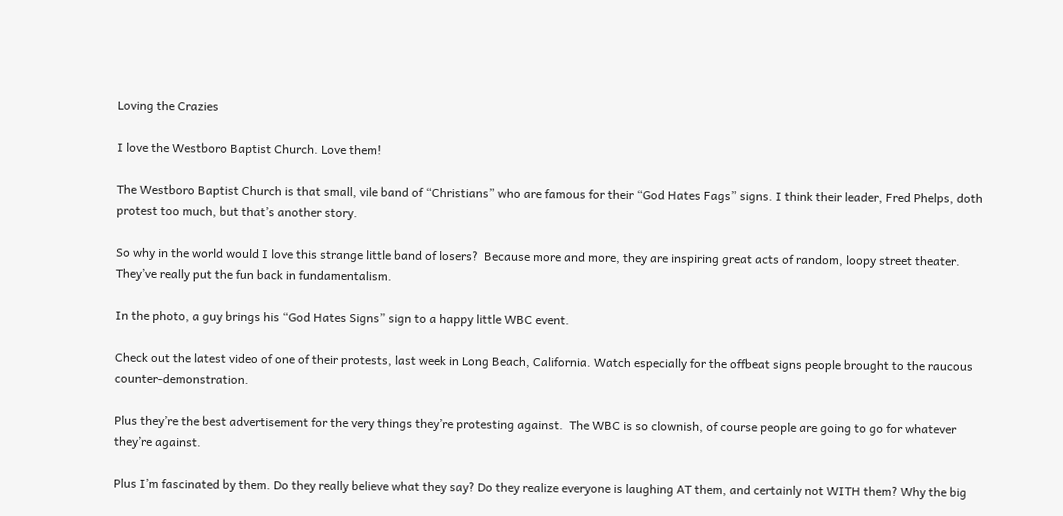Loving the Crazies

I love the Westboro Baptist Church. Love them!

The Westboro Baptist Church is that small, vile band of “Christians” who are famous for their “God Hates Fags” signs. I think their leader, Fred Phelps, doth protest too much, but that’s another story.

So why in the world would I love this strange little band of losers?  Because more and more, they are inspiring great acts of random, loopy street theater. They’ve really put the fun back in fundamentalism.

In the photo, a guy brings his “God Hates Signs” sign to a happy little WBC event.

Check out the latest video of one of their protests, last week in Long Beach, California. Watch especially for the offbeat signs people brought to the raucous counter-demonstration.

Plus they’re the best advertisement for the very things they’re protesting against.  The WBC is so clownish, of course people are going to go for whatever they’re against.

Plus I’m fascinated by them. Do they really believe what they say? Do they realize everyone is laughing AT them, and certainly not WITH them? Why the big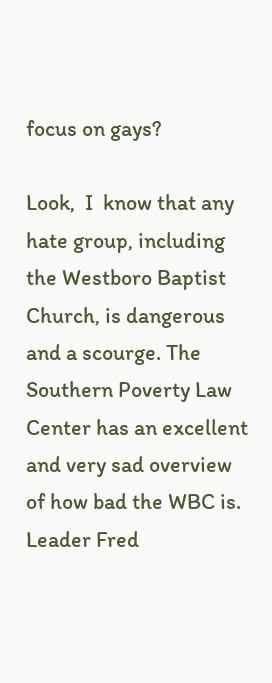focus on gays?

Look,  I  know that any hate group, including the Westboro Baptist Church, is dangerous and a scourge. The Southern Poverty Law Center has an excellent and very sad overview of how bad the WBC is. Leader Fred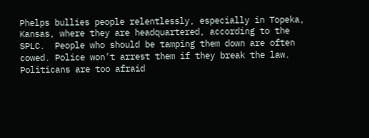Phelps bullies people relentlessly, especially in Topeka, Kansas, where they are headquartered, according to the SPLC.  People who should be tamping them down are often cowed. Police won’t arrest them if they break the law. Politicans are too afraid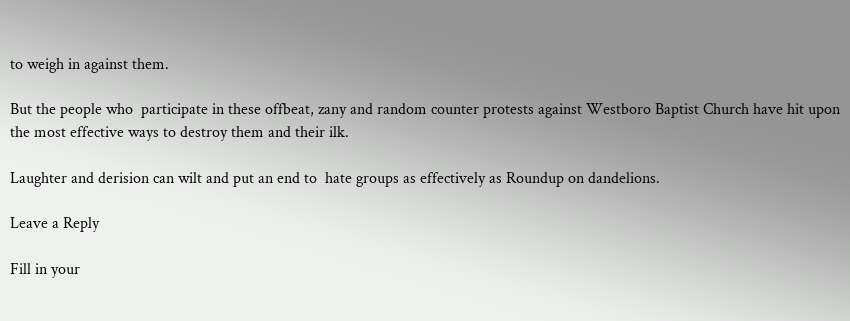to weigh in against them.

But the people who  participate in these offbeat, zany and random counter protests against Westboro Baptist Church have hit upon the most effective ways to destroy them and their ilk.

Laughter and derision can wilt and put an end to  hate groups as effectively as Roundup on dandelions.

Leave a Reply

Fill in your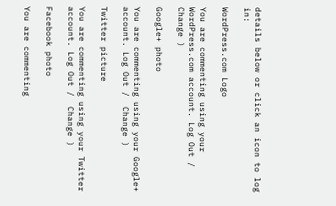details below or click an icon to log in:

WordPress.com Logo

You are commenting using your WordPress.com account. Log Out /  Change )

Google+ photo

You are commenting using your Google+ account. Log Out /  Change )

Twitter picture

You are commenting using your Twitter account. Log Out /  Change )

Facebook photo

You are commenting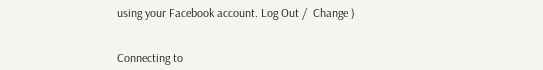using your Facebook account. Log Out /  Change )


Connecting to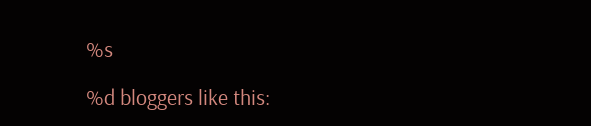%s

%d bloggers like this: